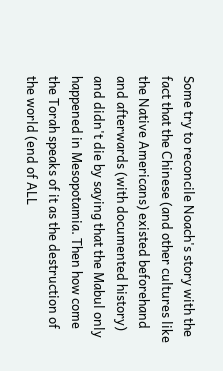Some try to reconcile Noach's story with the fact that the Chinese (and other cultures like the Native Americans) existed beforehand and afterwards (with documented history) and didn't die by saying that the Mabul only happened in Mesopotamia. Then how come the Torah speaks of it as the destruction of the world (end of ALL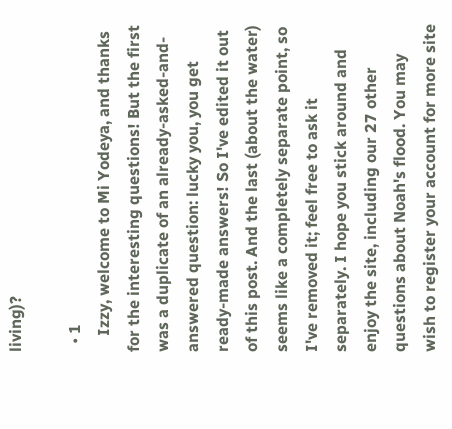living)?

  • 1
    Izzy, welcome to Mi Yodeya, and thanks for the interesting questions! But the first was a duplicate of an already-asked-and-answered question: lucky you, you get ready-made answers! So I've edited it out of this post. And the last (about the water) seems like a completely separate point, so I've removed it; feel free to ask it separately. I hope you stick around and enjoy the site, including our 27 other questions about Noah's flood. You may wish to register your account for more site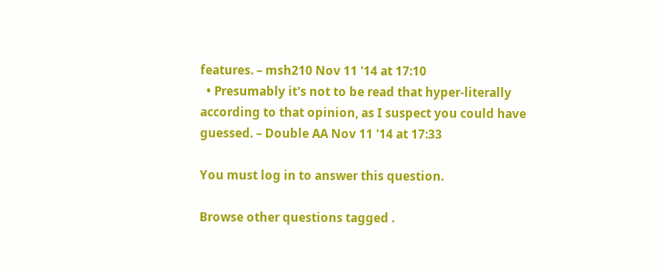features. – msh210 Nov 11 '14 at 17:10
  • Presumably it's not to be read that hyper-literally according to that opinion, as I suspect you could have guessed. – Double AA Nov 11 '14 at 17:33

You must log in to answer this question.

Browse other questions tagged .